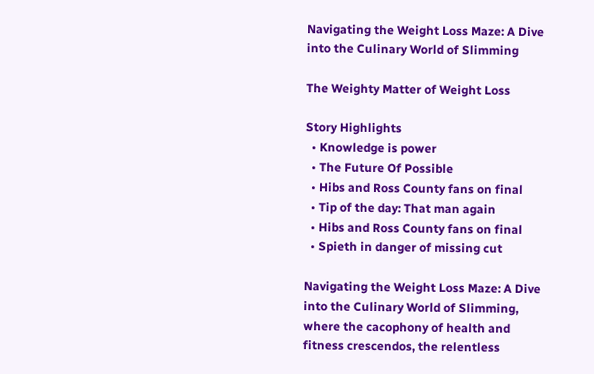Navigating the Weight Loss Maze: A Dive into the Culinary World of Slimming

The Weighty Matter of Weight Loss

Story Highlights
  • Knowledge is power
  • The Future Of Possible
  • Hibs and Ross County fans on final
  • Tip of the day: That man again
  • Hibs and Ross County fans on final
  • Spieth in danger of missing cut

Navigating the Weight Loss Maze: A Dive into the Culinary World of Slimming, where the cacophony of health and fitness crescendos, the relentless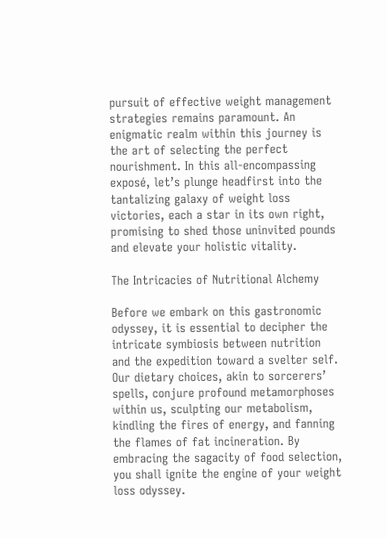pursuit of effective weight management strategies remains paramount. An enigmatic realm within this journey is the art of selecting the perfect nourishment. In this all-encompassing exposé, let’s plunge headfirst into the tantalizing galaxy of weight loss victories, each a star in its own right, promising to shed those uninvited pounds and elevate your holistic vitality.

The Intricacies of Nutritional Alchemy

Before we embark on this gastronomic odyssey, it is essential to decipher the intricate symbiosis between nutrition and the expedition toward a svelter self. Our dietary choices, akin to sorcerers’ spells, conjure profound metamorphoses within us, sculpting our metabolism, kindling the fires of energy, and fanning the flames of fat incineration. By embracing the sagacity of food selection, you shall ignite the engine of your weight loss odyssey.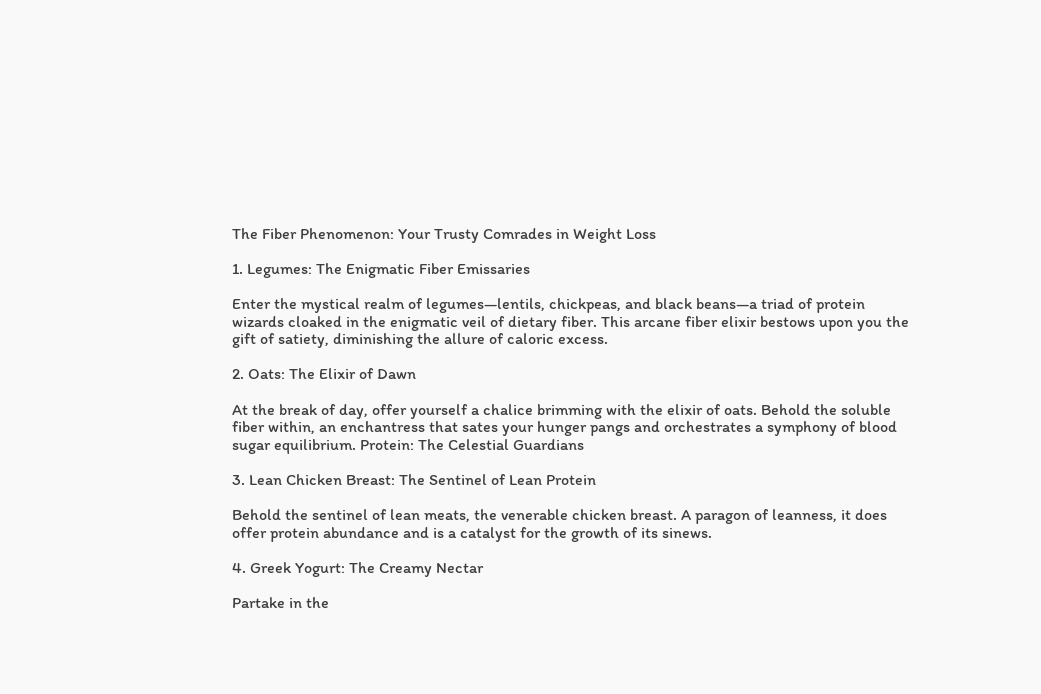The Fiber Phenomenon: Your Trusty Comrades in Weight Loss

1. Legumes: The Enigmatic Fiber Emissaries

Enter the mystical realm of legumes—lentils, chickpeas, and black beans—a triad of protein wizards cloaked in the enigmatic veil of dietary fiber. This arcane fiber elixir bestows upon you the gift of satiety, diminishing the allure of caloric excess.

2. Oats: The Elixir of Dawn

At the break of day, offer yourself a chalice brimming with the elixir of oats. Behold the soluble fiber within, an enchantress that sates your hunger pangs and orchestrates a symphony of blood sugar equilibrium. Protein: The Celestial Guardians

3. Lean Chicken Breast: The Sentinel of Lean Protein

Behold the sentinel of lean meats, the venerable chicken breast. A paragon of leanness, it does offer protein abundance and is a catalyst for the growth of its sinews.

4. Greek Yogurt: The Creamy Nectar

Partake in the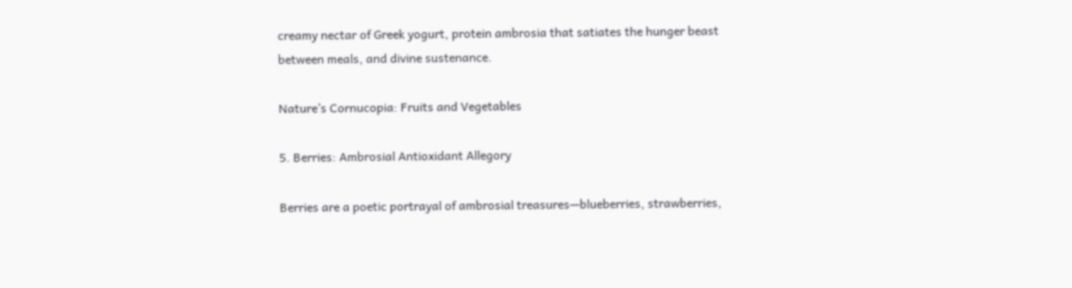creamy nectar of Greek yogurt, protein ambrosia that satiates the hunger beast between meals, and divine sustenance.

Nature’s Cornucopia: Fruits and Vegetables

5. Berries: Ambrosial Antioxidant Allegory

Berries are a poetic portrayal of ambrosial treasures—blueberries, strawberries,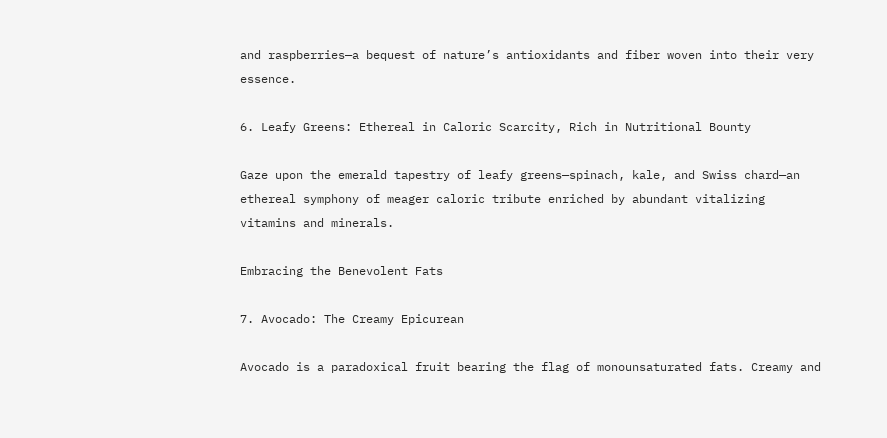and raspberries—a bequest of nature’s antioxidants and fiber woven into their very essence.

6. Leafy Greens: Ethereal in Caloric Scarcity, Rich in Nutritional Bounty

Gaze upon the emerald tapestry of leafy greens—spinach, kale, and Swiss chard—an ethereal symphony of meager caloric tribute enriched by abundant vitalizing vitamins and minerals.

Embracing the Benevolent Fats

7. Avocado: The Creamy Epicurean

Avocado is a paradoxical fruit bearing the flag of monounsaturated fats. Creamy and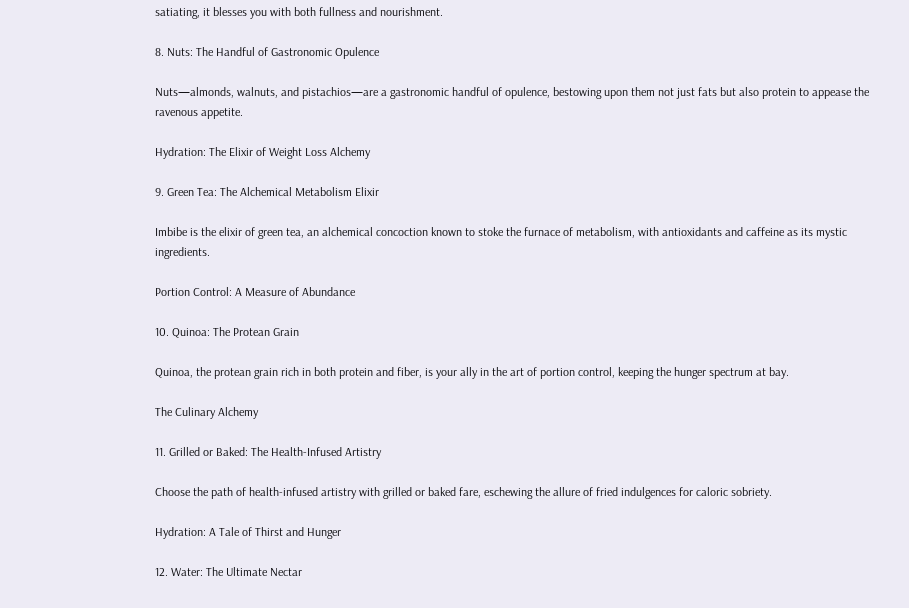satiating, it blesses you with both fullness and nourishment.

8. Nuts: The Handful of Gastronomic Opulence

Nuts—almonds, walnuts, and pistachios—are a gastronomic handful of opulence, bestowing upon them not just fats but also protein to appease the ravenous appetite.

Hydration: The Elixir of Weight Loss Alchemy

9. Green Tea: The Alchemical Metabolism Elixir

Imbibe is the elixir of green tea, an alchemical concoction known to stoke the furnace of metabolism, with antioxidants and caffeine as its mystic ingredients.

Portion Control: A Measure of Abundance

10. Quinoa: The Protean Grain

Quinoa, the protean grain rich in both protein and fiber, is your ally in the art of portion control, keeping the hunger spectrum at bay.

The Culinary Alchemy

11. Grilled or Baked: The Health-Infused Artistry

Choose the path of health-infused artistry with grilled or baked fare, eschewing the allure of fried indulgences for caloric sobriety.

Hydration: A Tale of Thirst and Hunger

12. Water: The Ultimate Nectar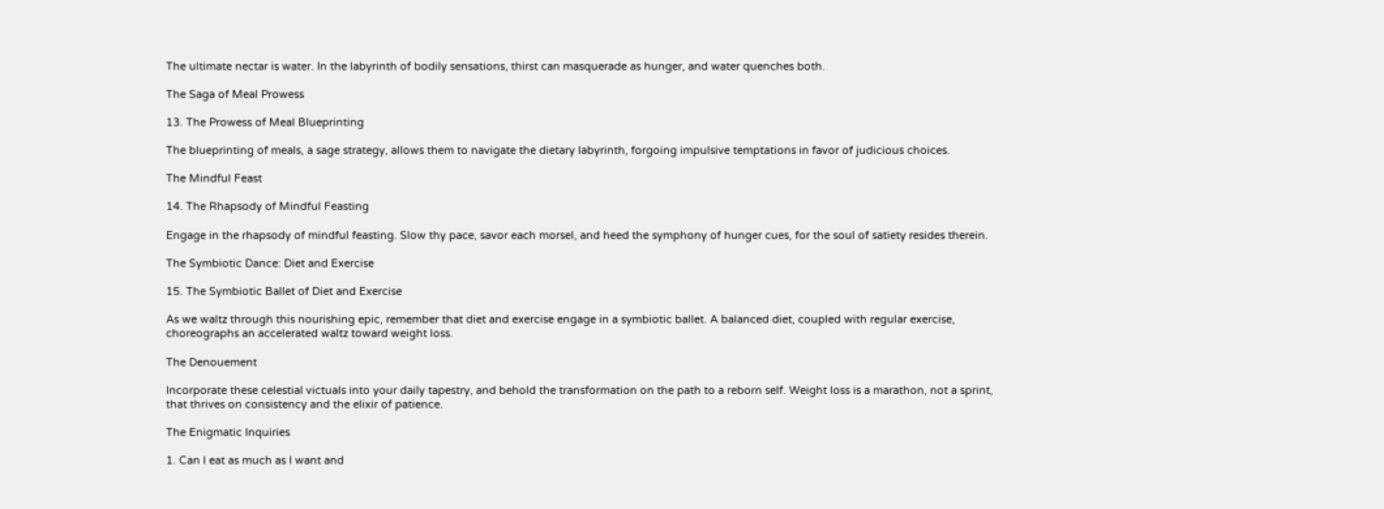The ultimate nectar is water. In the labyrinth of bodily sensations, thirst can masquerade as hunger, and water quenches both.

The Saga of Meal Prowess

13. The Prowess of Meal Blueprinting

The blueprinting of meals, a sage strategy, allows them to navigate the dietary labyrinth, forgoing impulsive temptations in favor of judicious choices.

The Mindful Feast

14. The Rhapsody of Mindful Feasting

Engage in the rhapsody of mindful feasting. Slow thy pace, savor each morsel, and heed the symphony of hunger cues, for the soul of satiety resides therein.

The Symbiotic Dance: Diet and Exercise

15. The Symbiotic Ballet of Diet and Exercise

As we waltz through this nourishing epic, remember that diet and exercise engage in a symbiotic ballet. A balanced diet, coupled with regular exercise, choreographs an accelerated waltz toward weight loss.

The Denouement

Incorporate these celestial victuals into your daily tapestry, and behold the transformation on the path to a reborn self. Weight loss is a marathon, not a sprint, that thrives on consistency and the elixir of patience.

The Enigmatic Inquiries

1. Can I eat as much as I want and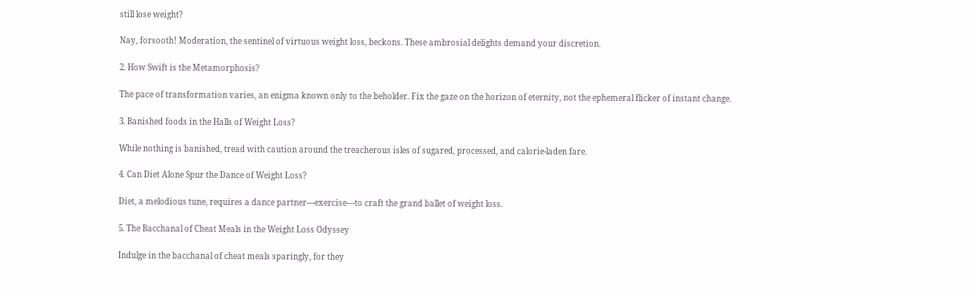still lose weight?

Nay, forsooth! Moderation, the sentinel of virtuous weight loss, beckons. These ambrosial delights demand your discretion.

2. How Swift is the Metamorphosis?

The pace of transformation varies, an enigma known only to the beholder. Fix the gaze on the horizon of eternity, not the ephemeral flicker of instant change.

3. Banished foods in the Halls of Weight Loss?

While nothing is banished, tread with caution around the treacherous isles of sugared, processed, and calorie-laden fare.

4. Can Diet Alone Spur the Dance of Weight Loss?

Diet, a melodious tune, requires a dance partner—exercise—to craft the grand ballet of weight loss.

5. The Bacchanal of Cheat Meals in the Weight Loss Odyssey

Indulge in the bacchanal of cheat meals sparingly, for they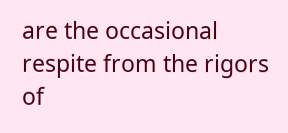are the occasional respite from the rigors of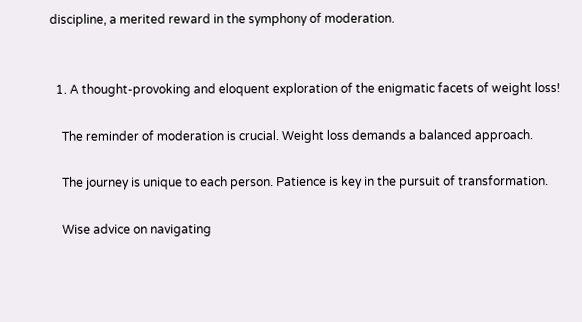discipline, a merited reward in the symphony of moderation.


  1. A thought-provoking and eloquent exploration of the enigmatic facets of weight loss!

    The reminder of moderation is crucial. Weight loss demands a balanced approach.

    The journey is unique to each person. Patience is key in the pursuit of transformation.

    Wise advice on navigating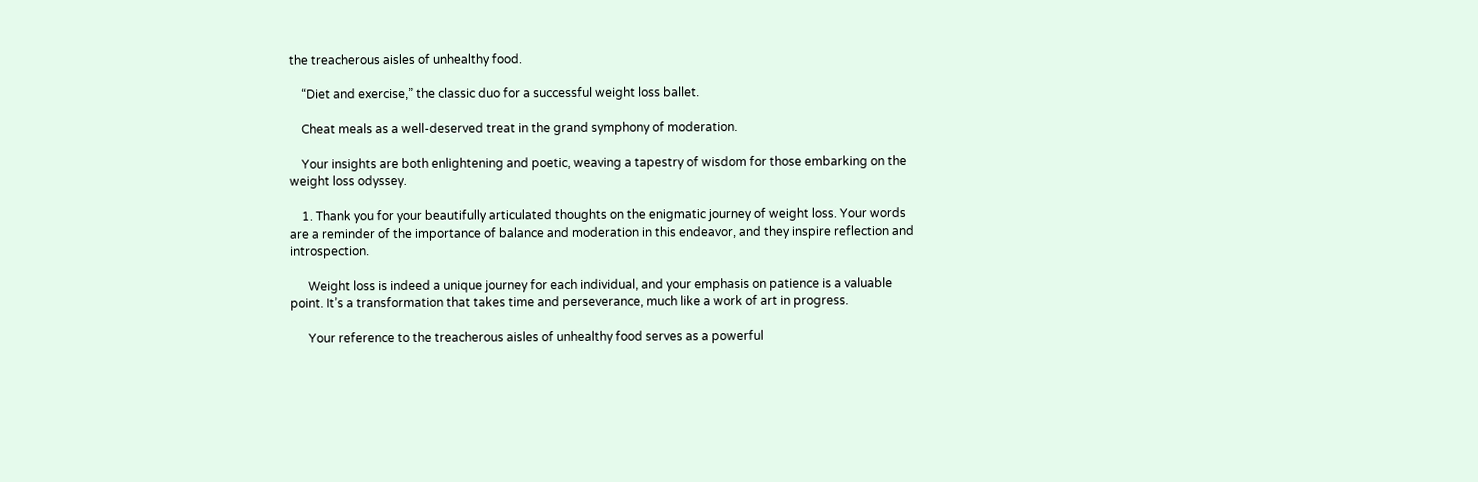the treacherous aisles of unhealthy food.

    “Diet and exercise,” the classic duo for a successful weight loss ballet.

    Cheat meals as a well-deserved treat in the grand symphony of moderation.

    Your insights are both enlightening and poetic, weaving a tapestry of wisdom for those embarking on the weight loss odyssey.

    1. Thank you for your beautifully articulated thoughts on the enigmatic journey of weight loss. Your words are a reminder of the importance of balance and moderation in this endeavor, and they inspire reflection and introspection.

      Weight loss is indeed a unique journey for each individual, and your emphasis on patience is a valuable point. It’s a transformation that takes time and perseverance, much like a work of art in progress.

      Your reference to the treacherous aisles of unhealthy food serves as a powerful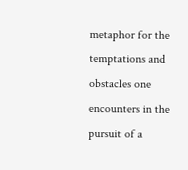metaphor for the temptations and obstacles one encounters in the pursuit of a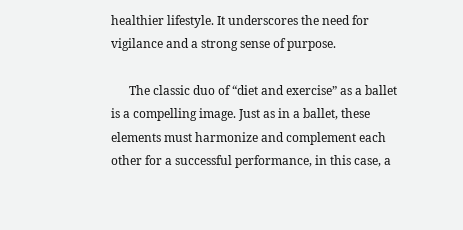healthier lifestyle. It underscores the need for vigilance and a strong sense of purpose.

      The classic duo of “diet and exercise” as a ballet is a compelling image. Just as in a ballet, these elements must harmonize and complement each other for a successful performance, in this case, a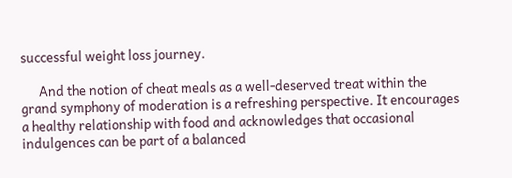successful weight loss journey.

      And the notion of cheat meals as a well-deserved treat within the grand symphony of moderation is a refreshing perspective. It encourages a healthy relationship with food and acknowledges that occasional indulgences can be part of a balanced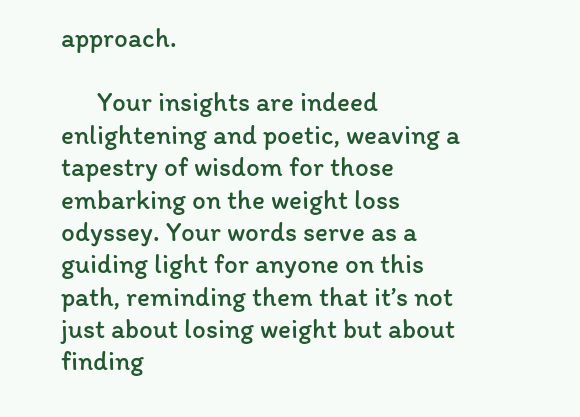approach.

      Your insights are indeed enlightening and poetic, weaving a tapestry of wisdom for those embarking on the weight loss odyssey. Your words serve as a guiding light for anyone on this path, reminding them that it’s not just about losing weight but about finding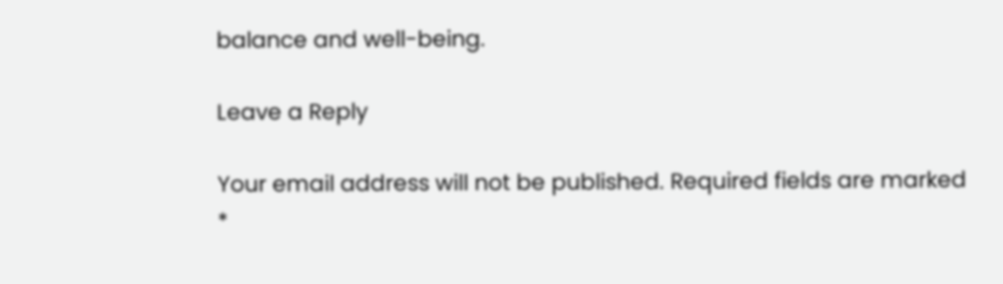balance and well-being.

Leave a Reply

Your email address will not be published. Required fields are marked *